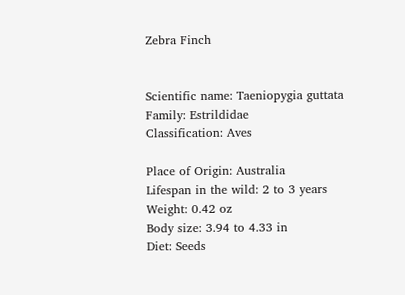Zebra Finch


Scientific name: Taeniopygia guttata
Family: Estrildidae
Classification: Aves

Place of Origin: Australia
Lifespan in the wild: 2 to 3 years
Weight: 0.42 oz
Body size: 3.94 to 4.33 in
Diet: Seeds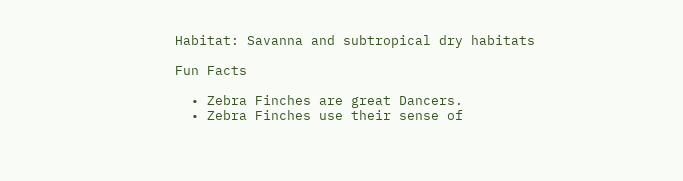Habitat: Savanna and subtropical dry habitats

Fun Facts

  • Zebra Finches are great Dancers.
  • Zebra Finches use their sense of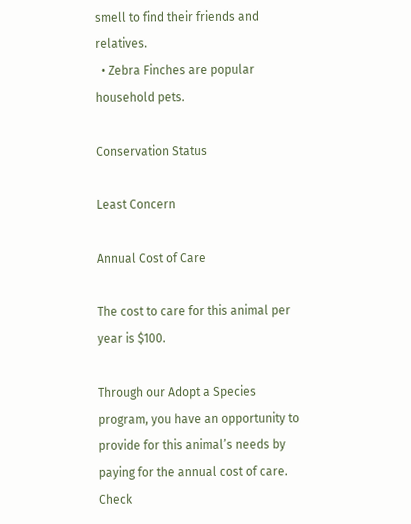smell to find their friends and relatives.
  • Zebra Finches are popular household pets.

Conservation Status

Least Concern

Annual Cost of Care

The cost to care for this animal per year is $100.

Through our Adopt a Species program, you have an opportunity to provide for this animal’s needs by paying for the annual cost of care. Check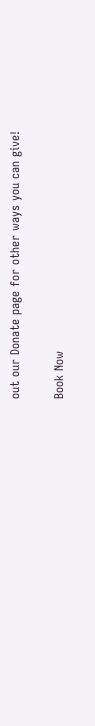out our Donate page for other ways you can give!

Book Now